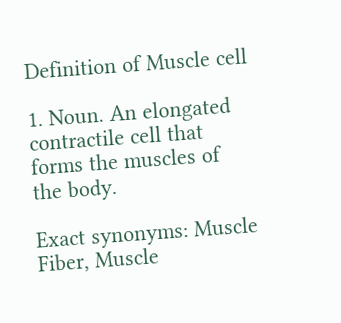Definition of Muscle cell

1. Noun. An elongated contractile cell that forms the muscles of the body.

Exact synonyms: Muscle Fiber, Muscle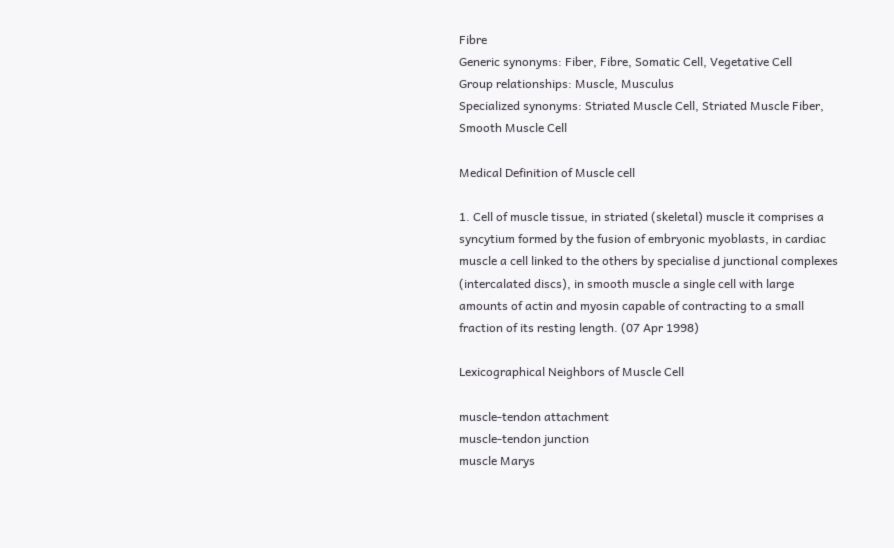Fibre
Generic synonyms: Fiber, Fibre, Somatic Cell, Vegetative Cell
Group relationships: Muscle, Musculus
Specialized synonyms: Striated Muscle Cell, Striated Muscle Fiber, Smooth Muscle Cell

Medical Definition of Muscle cell

1. Cell of muscle tissue, in striated (skeletal) muscle it comprises a syncytium formed by the fusion of embryonic myoblasts, in cardiac muscle a cell linked to the others by specialise d junctional complexes (intercalated discs), in smooth muscle a single cell with large amounts of actin and myosin capable of contracting to a small fraction of its resting length. (07 Apr 1998)

Lexicographical Neighbors of Muscle Cell

muscle-tendon attachment
muscle-tendon junction
muscle Marys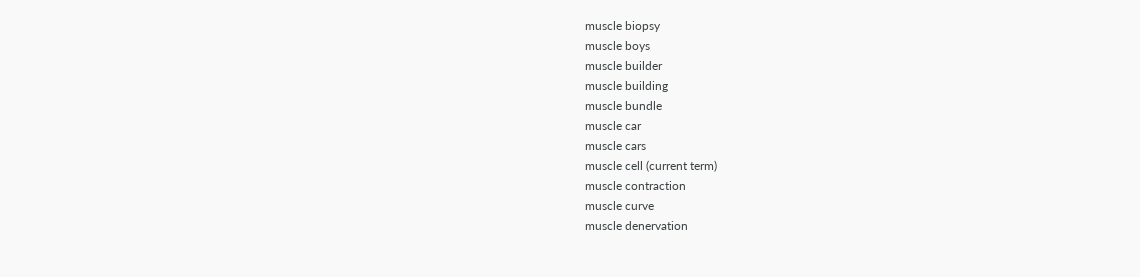muscle biopsy
muscle boys
muscle builder
muscle building
muscle bundle
muscle car
muscle cars
muscle cell (current term)
muscle contraction
muscle curve
muscle denervation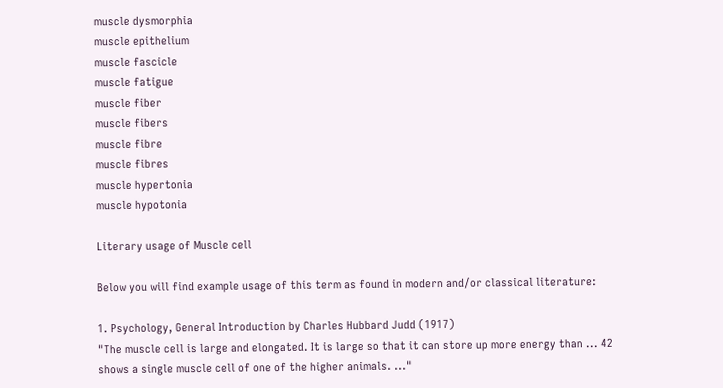muscle dysmorphia
muscle epithelium
muscle fascicle
muscle fatigue
muscle fiber
muscle fibers
muscle fibre
muscle fibres
muscle hypertonia
muscle hypotonia

Literary usage of Muscle cell

Below you will find example usage of this term as found in modern and/or classical literature:

1. Psychology, General Introduction by Charles Hubbard Judd (1917)
"The muscle cell is large and elongated. It is large so that it can store up more energy than ... 42 shows a single muscle cell of one of the higher animals. ..."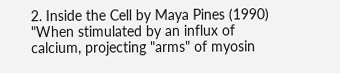2. Inside the Cell by Maya Pines (1990)
"When stimulated by an influx of calcium, projecting "arms" of myosin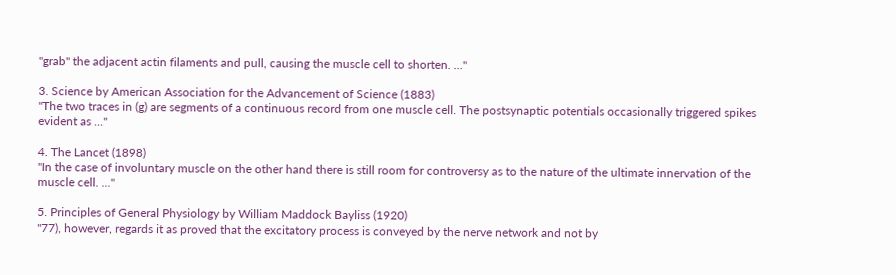"grab" the adjacent actin filaments and pull, causing the muscle cell to shorten. ..."

3. Science by American Association for the Advancement of Science (1883)
"The two traces in (g) are segments of a continuous record from one muscle cell. The postsynaptic potentials occasionally triggered spikes evident as ..."

4. The Lancet (1898)
"In the case of involuntary muscle on the other hand there is still room for controversy as to the nature of the ultimate innervation of the muscle cell. ..."

5. Principles of General Physiology by William Maddock Bayliss (1920)
"77), however, regards it as proved that the excitatory process is conveyed by the nerve network and not by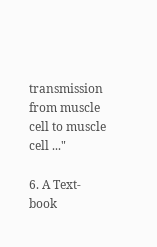transmission from muscle cell to muscle cell ..."

6. A Text-book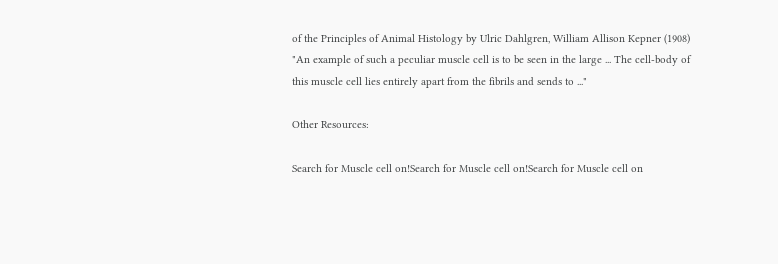of the Principles of Animal Histology by Ulric Dahlgren, William Allison Kepner (1908)
"An example of such a peculiar muscle cell is to be seen in the large ... The cell-body of this muscle cell lies entirely apart from the fibrils and sends to ..."

Other Resources:

Search for Muscle cell on!Search for Muscle cell on!Search for Muscle cell on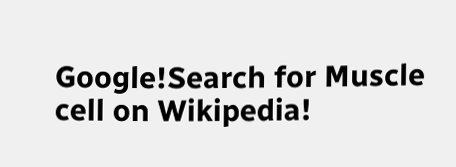Google!Search for Muscle cell on Wikipedia!